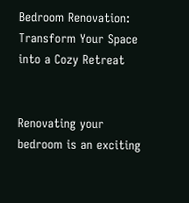Bedroom Renovation: Transform Your Space into a Cozy Retreat


Renovating your bedroom is an exciting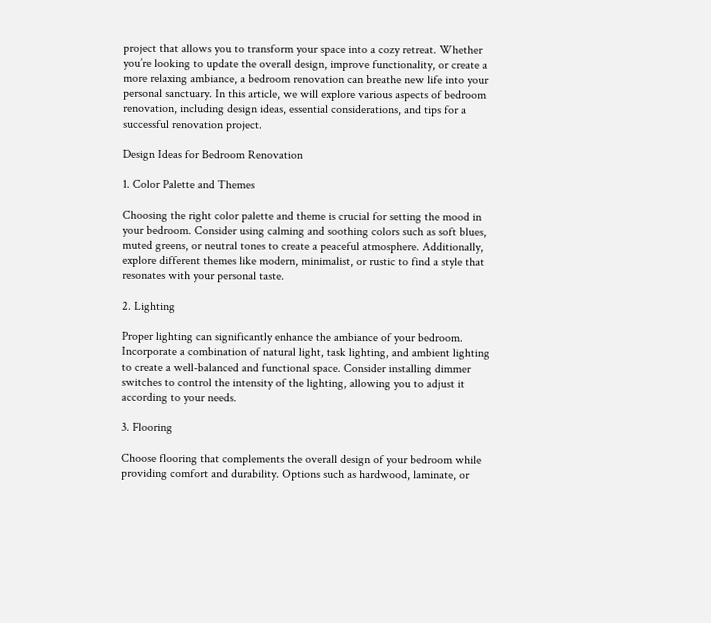project that allows you to transform your space into a cozy retreat. Whether you’re looking to update the overall design, improve functionality, or create a more relaxing ambiance, a bedroom renovation can breathe new life into your personal sanctuary. In this article, we will explore various aspects of bedroom renovation, including design ideas, essential considerations, and tips for a successful renovation project.

Design Ideas for Bedroom Renovation

1. Color Palette and Themes

Choosing the right color palette and theme is crucial for setting the mood in your bedroom. Consider using calming and soothing colors such as soft blues, muted greens, or neutral tones to create a peaceful atmosphere. Additionally, explore different themes like modern, minimalist, or rustic to find a style that resonates with your personal taste.

2. Lighting

Proper lighting can significantly enhance the ambiance of your bedroom. Incorporate a combination of natural light, task lighting, and ambient lighting to create a well-balanced and functional space. Consider installing dimmer switches to control the intensity of the lighting, allowing you to adjust it according to your needs.

3. Flooring

Choose flooring that complements the overall design of your bedroom while providing comfort and durability. Options such as hardwood, laminate, or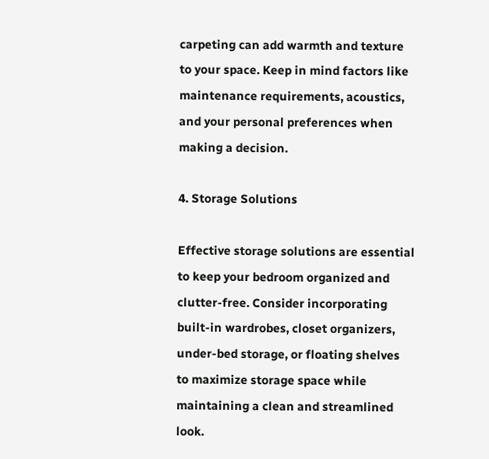carpeting can add warmth and texture to your space. Keep in mind factors like maintenance requirements, acoustics, and your personal preferences when making a decision.

4. Storage Solutions

Effective storage solutions are essential to keep your bedroom organized and clutter-free. Consider incorporating built-in wardrobes, closet organizers, under-bed storage, or floating shelves to maximize storage space while maintaining a clean and streamlined look.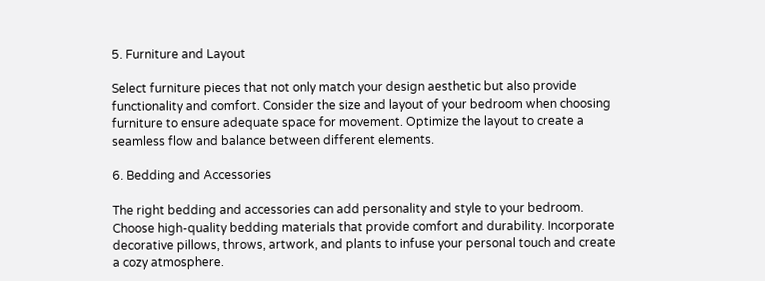5. Furniture and Layout

Select furniture pieces that not only match your design aesthetic but also provide functionality and comfort. Consider the size and layout of your bedroom when choosing furniture to ensure adequate space for movement. Optimize the layout to create a seamless flow and balance between different elements.

6. Bedding and Accessories

The right bedding and accessories can add personality and style to your bedroom. Choose high-quality bedding materials that provide comfort and durability. Incorporate decorative pillows, throws, artwork, and plants to infuse your personal touch and create a cozy atmosphere.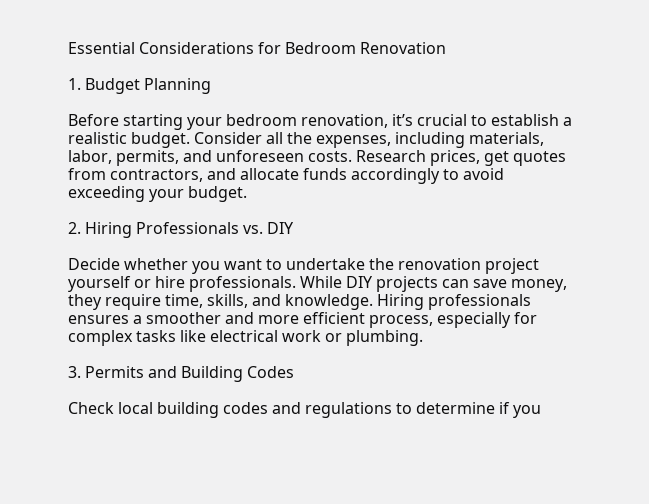Essential Considerations for Bedroom Renovation

1. Budget Planning

Before starting your bedroom renovation, it’s crucial to establish a realistic budget. Consider all the expenses, including materials, labor, permits, and unforeseen costs. Research prices, get quotes from contractors, and allocate funds accordingly to avoid exceeding your budget.

2. Hiring Professionals vs. DIY

Decide whether you want to undertake the renovation project yourself or hire professionals. While DIY projects can save money, they require time, skills, and knowledge. Hiring professionals ensures a smoother and more efficient process, especially for complex tasks like electrical work or plumbing.

3. Permits and Building Codes

Check local building codes and regulations to determine if you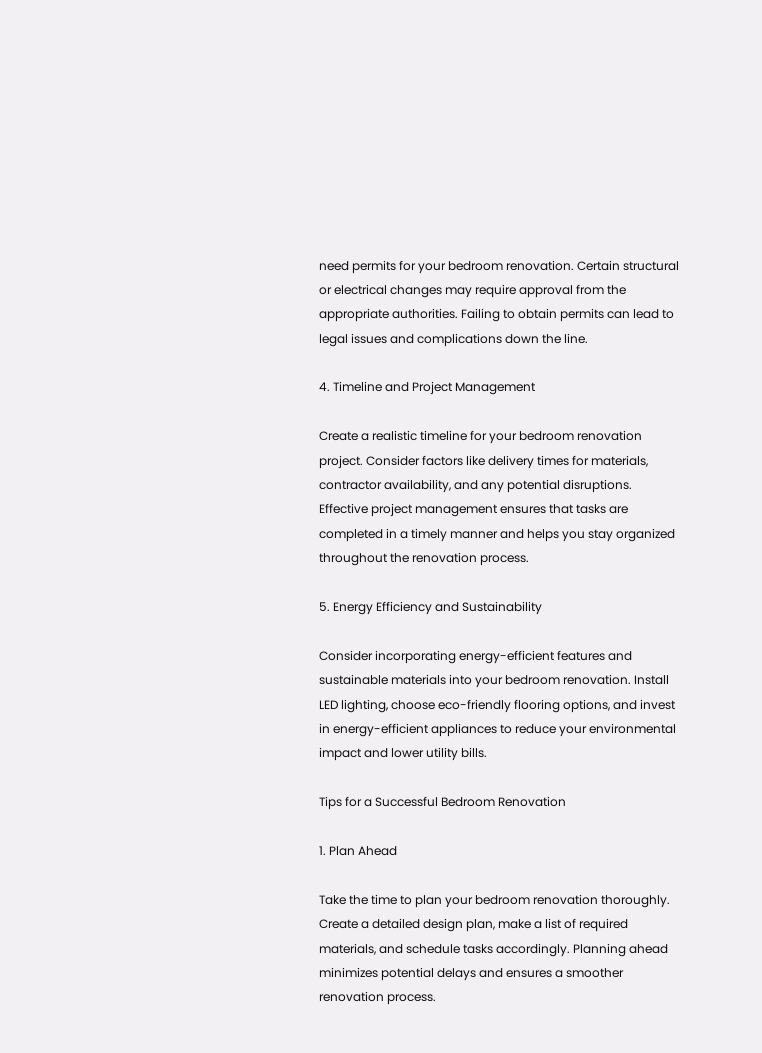need permits for your bedroom renovation. Certain structural or electrical changes may require approval from the appropriate authorities. Failing to obtain permits can lead to legal issues and complications down the line.

4. Timeline and Project Management

Create a realistic timeline for your bedroom renovation project. Consider factors like delivery times for materials, contractor availability, and any potential disruptions. Effective project management ensures that tasks are completed in a timely manner and helps you stay organized throughout the renovation process.

5. Energy Efficiency and Sustainability

Consider incorporating energy-efficient features and sustainable materials into your bedroom renovation. Install LED lighting, choose eco-friendly flooring options, and invest in energy-efficient appliances to reduce your environmental impact and lower utility bills.

Tips for a Successful Bedroom Renovation

1. Plan Ahead

Take the time to plan your bedroom renovation thoroughly. Create a detailed design plan, make a list of required materials, and schedule tasks accordingly. Planning ahead minimizes potential delays and ensures a smoother renovation process.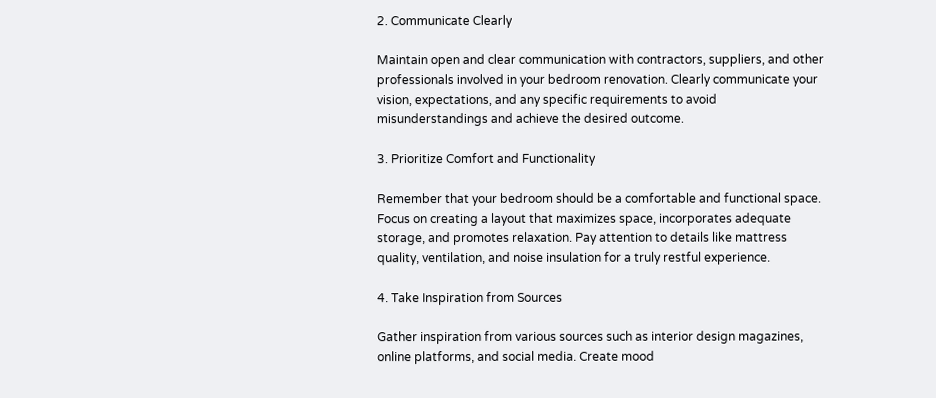2. Communicate Clearly

Maintain open and clear communication with contractors, suppliers, and other professionals involved in your bedroom renovation. Clearly communicate your vision, expectations, and any specific requirements to avoid misunderstandings and achieve the desired outcome.

3. Prioritize Comfort and Functionality

Remember that your bedroom should be a comfortable and functional space. Focus on creating a layout that maximizes space, incorporates adequate storage, and promotes relaxation. Pay attention to details like mattress quality, ventilation, and noise insulation for a truly restful experience.

4. Take Inspiration from Sources

Gather inspiration from various sources such as interior design magazines, online platforms, and social media. Create mood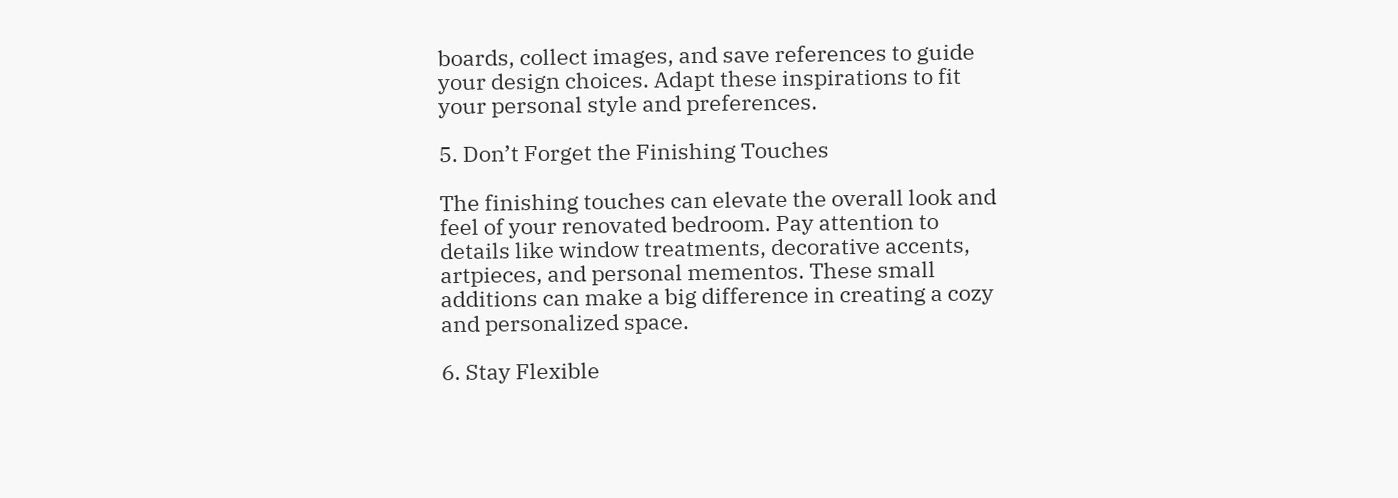boards, collect images, and save references to guide your design choices. Adapt these inspirations to fit your personal style and preferences.

5. Don’t Forget the Finishing Touches

The finishing touches can elevate the overall look and feel of your renovated bedroom. Pay attention to details like window treatments, decorative accents, artpieces, and personal mementos. These small additions can make a big difference in creating a cozy and personalized space.

6. Stay Flexible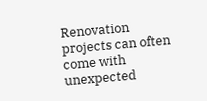Renovation projects can often come with unexpected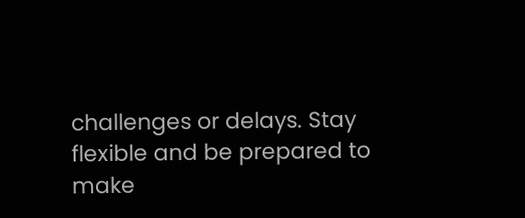challenges or delays. Stay flexible and be prepared to make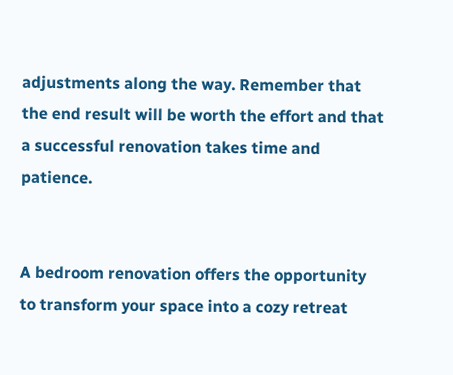adjustments along the way. Remember that the end result will be worth the effort and that a successful renovation takes time and patience.


A bedroom renovation offers the opportunity to transform your space into a cozy retreat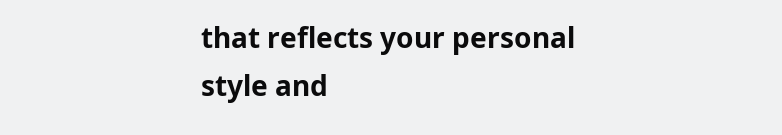that reflects your personal style and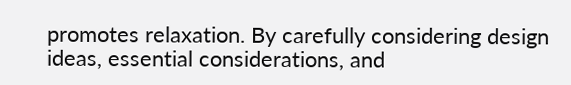promotes relaxation. By carefully considering design ideas, essential considerations, and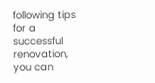following tips for a successful renovation, you can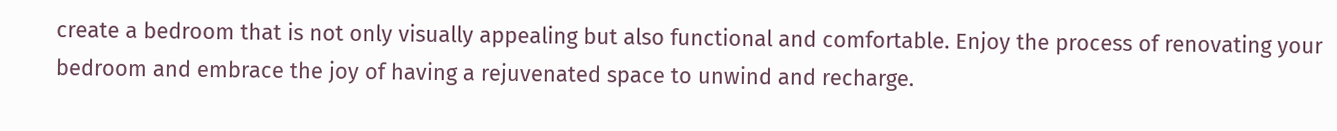create a bedroom that is not only visually appealing but also functional and comfortable. Enjoy the process of renovating your bedroom and embrace the joy of having a rejuvenated space to unwind and recharge.